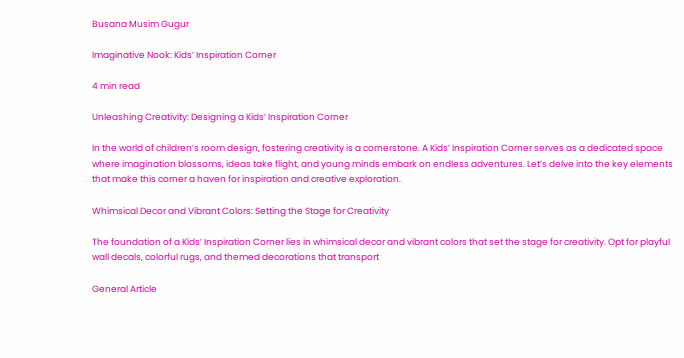Busana Musim Gugur

Imaginative Nook: Kids’ Inspiration Corner

4 min read

Unleashing Creativity: Designing a Kids’ Inspiration Corner

In the world of children’s room design, fostering creativity is a cornerstone. A Kids’ Inspiration Corner serves as a dedicated space where imagination blossoms, ideas take flight, and young minds embark on endless adventures. Let’s delve into the key elements that make this corner a haven for inspiration and creative exploration.

Whimsical Decor and Vibrant Colors: Setting the Stage for Creativity

The foundation of a Kids’ Inspiration Corner lies in whimsical decor and vibrant colors that set the stage for creativity. Opt for playful wall decals, colorful rugs, and themed decorations that transport

General Article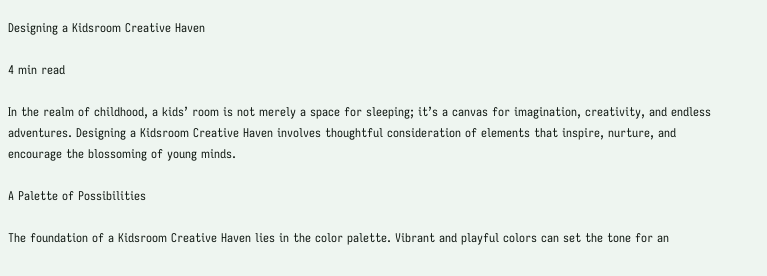Designing a Kidsroom Creative Haven

4 min read

In the realm of childhood, a kids’ room is not merely a space for sleeping; it’s a canvas for imagination, creativity, and endless adventures. Designing a Kidsroom Creative Haven involves thoughtful consideration of elements that inspire, nurture, and encourage the blossoming of young minds.

A Palette of Possibilities

The foundation of a Kidsroom Creative Haven lies in the color palette. Vibrant and playful colors can set the tone for an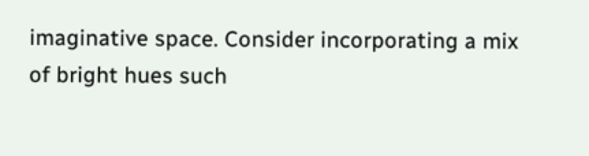imaginative space. Consider incorporating a mix of bright hues such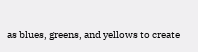as blues, greens, and yellows to create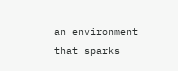an environment that sparks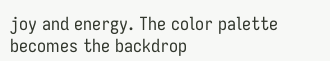joy and energy. The color palette becomes the backdrop